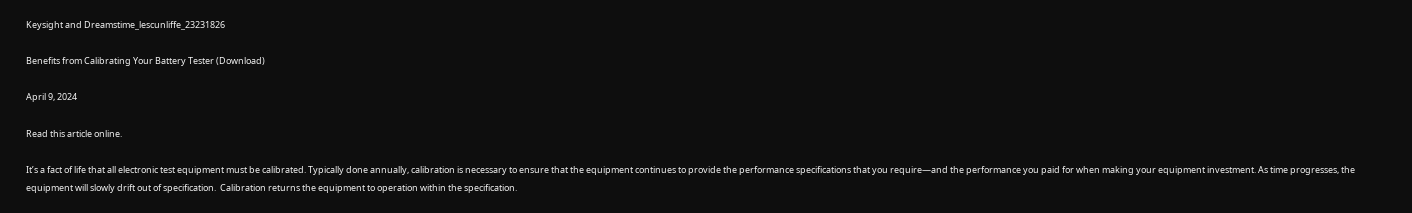Keysight and Dreamstime_lescunliffe_23231826

Benefits from Calibrating Your Battery Tester (Download)

April 9, 2024

Read this article online.

It’s a fact of life that all electronic test equipment must be calibrated. Typically done annually, calibration is necessary to ensure that the equipment continues to provide the performance specifications that you require—and the performance you paid for when making your equipment investment. As time progresses, the equipment will slowly drift out of specification.  Calibration returns the equipment to operation within the specification.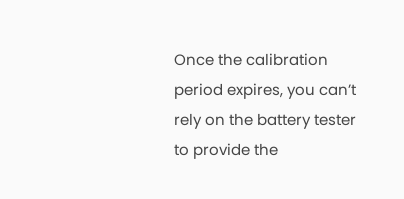Once the calibration period expires, you can’t rely on the battery tester to provide the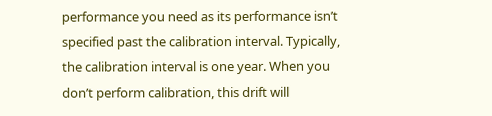performance you need as its performance isn’t specified past the calibration interval. Typically, the calibration interval is one year. When you don’t perform calibration, this drift will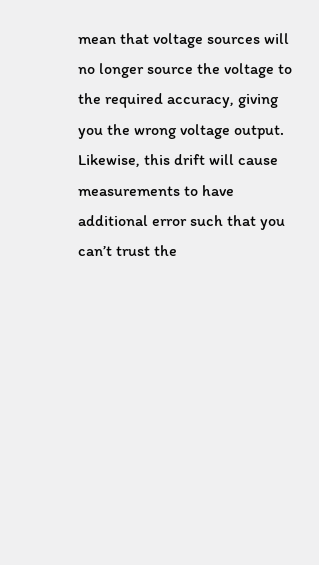mean that voltage sources will no longer source the voltage to the required accuracy, giving you the wrong voltage output. Likewise, this drift will cause measurements to have additional error such that you can’t trust the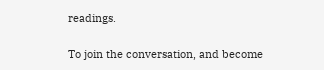readings.


To join the conversation, and become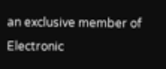an exclusive member of Electronic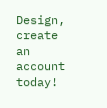Design, create an account today!